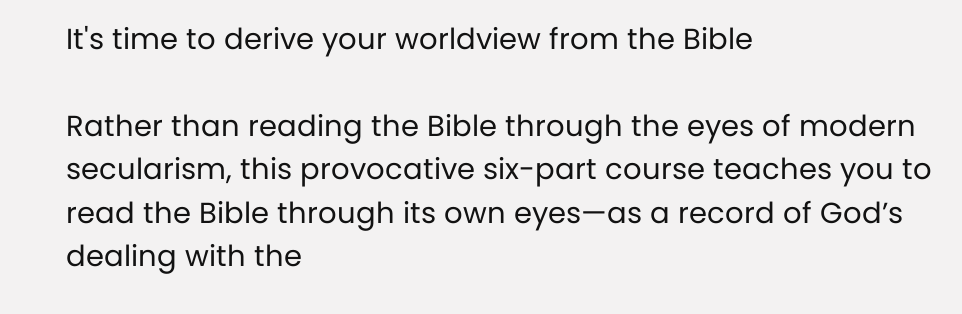It's time to derive your worldview from the Bible

Rather than reading the Bible through the eyes of modern secularism, this provocative six-part course teaches you to read the Bible through its own eyes—as a record of God’s dealing with the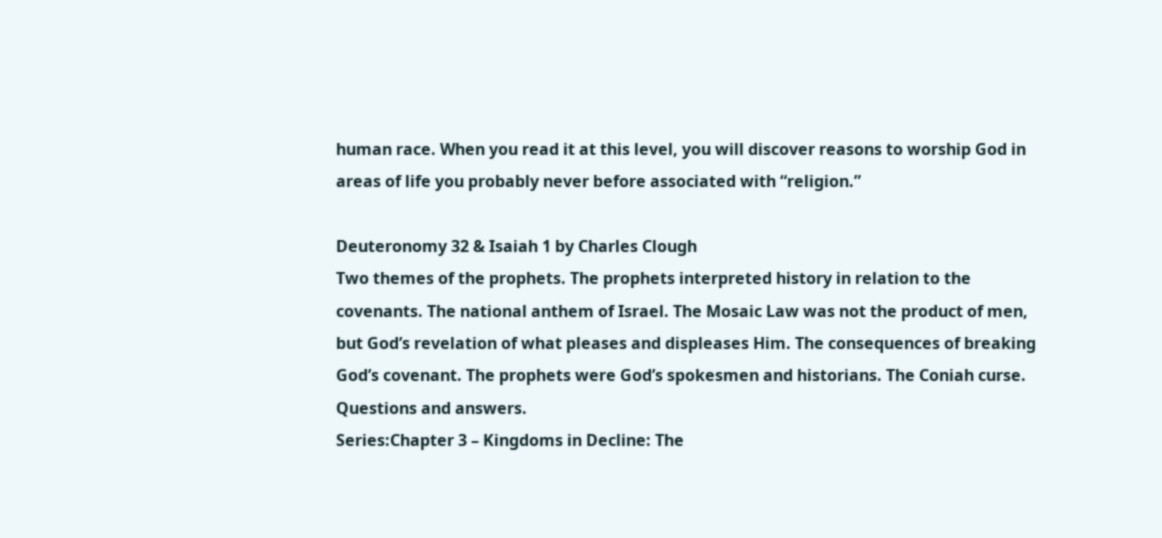human race. When you read it at this level, you will discover reasons to worship God in areas of life you probably never before associated with “religion.”

Deuteronomy 32 & Isaiah 1 by Charles Clough
Two themes of the prophets. The prophets interpreted history in relation to the covenants. The national anthem of Israel. The Mosaic Law was not the product of men, but God’s revelation of what pleases and displeases Him. The consequences of breaking God’s covenant. The prophets were God’s spokesmen and historians. The Coniah curse. Questions and answers.
Series:Chapter 3 – Kingdoms in Decline: The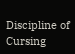Discipline of Cursing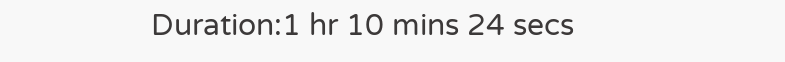Duration:1 hr 10 mins 24 secs